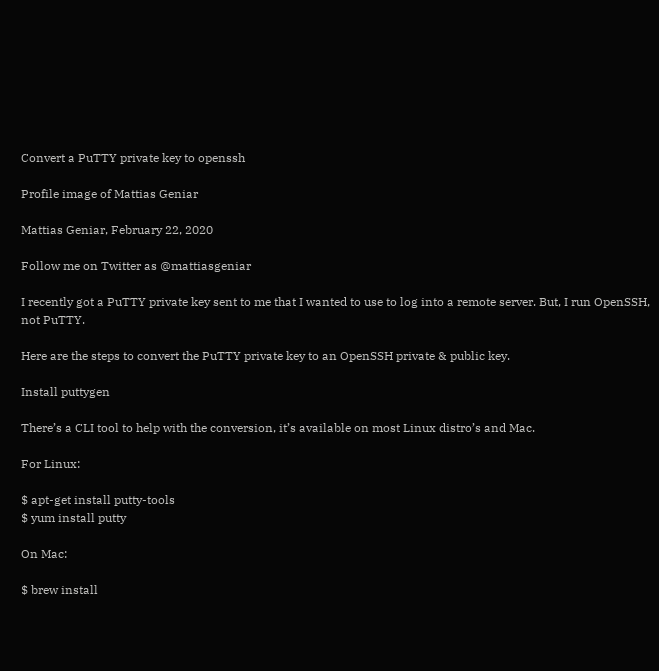Convert a PuTTY private key to openssh

Profile image of Mattias Geniar

Mattias Geniar, February 22, 2020

Follow me on Twitter as @mattiasgeniar

I recently got a PuTTY private key sent to me that I wanted to use to log into a remote server. But, I run OpenSSH, not PuTTY.

Here are the steps to convert the PuTTY private key to an OpenSSH private & public key.

Install puttygen

There’s a CLI tool to help with the conversion, it’s available on most Linux distro’s and Mac.

For Linux:

$ apt-get install putty-tools
$ yum install putty

On Mac:

$ brew install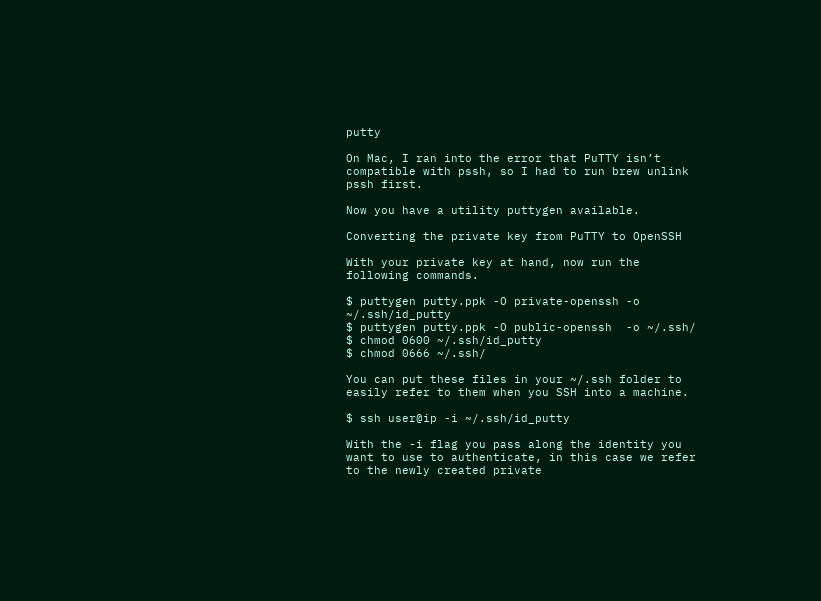putty

On Mac, I ran into the error that PuTTY isn’t compatible with pssh, so I had to run brew unlink pssh first.

Now you have a utility puttygen available.

Converting the private key from PuTTY to OpenSSH

With your private key at hand, now run the following commands.

$ puttygen putty.ppk -O private-openssh -o ~/.ssh/id_putty
$ puttygen putty.ppk -O public-openssh  -o ~/.ssh/
$ chmod 0600 ~/.ssh/id_putty
$ chmod 0666 ~/.ssh/

You can put these files in your ~/.ssh folder to easily refer to them when you SSH into a machine.

$ ssh user@ip -i ~/.ssh/id_putty

With the -i flag you pass along the identity you want to use to authenticate, in this case we refer to the newly created private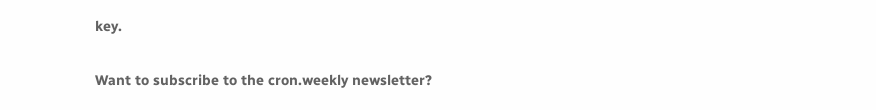key.

Want to subscribe to the cron.weekly newsletter?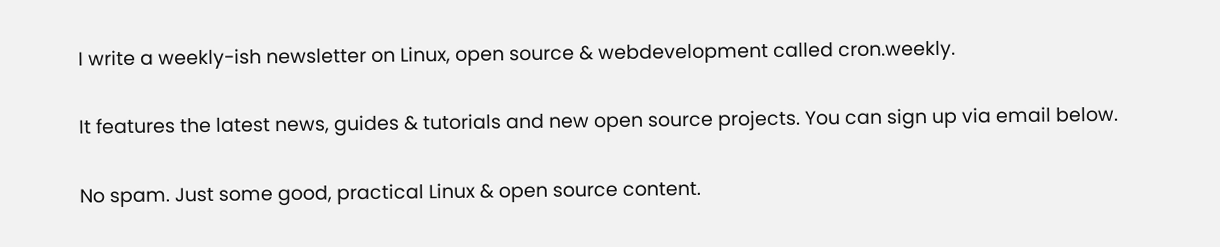I write a weekly-ish newsletter on Linux, open source & webdevelopment called cron.weekly.

It features the latest news, guides & tutorials and new open source projects. You can sign up via email below.

No spam. Just some good, practical Linux & open source content.